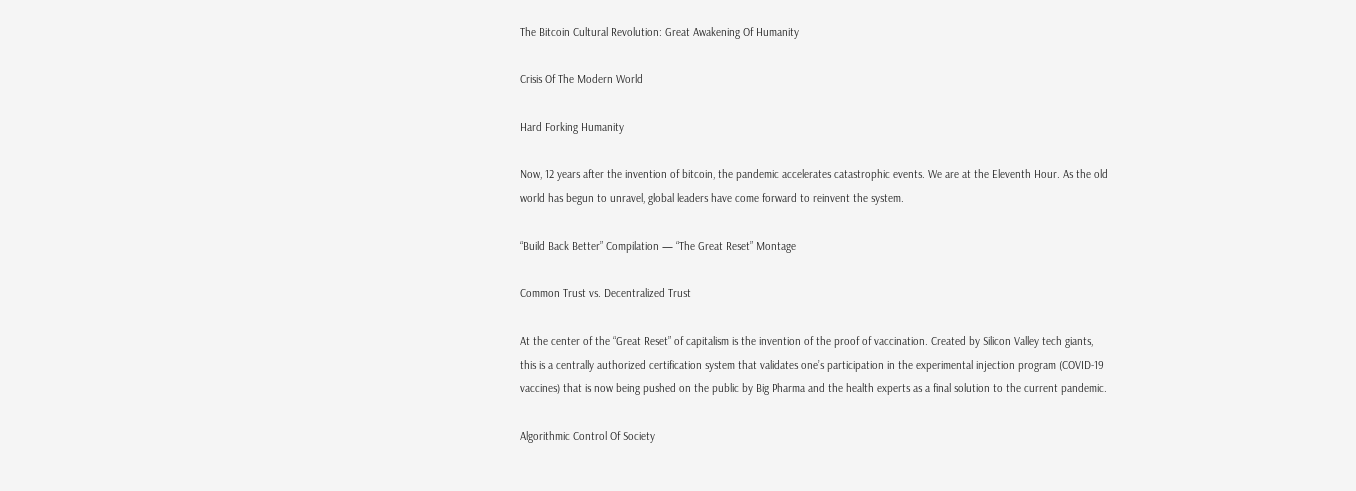The Bitcoin Cultural Revolution: Great Awakening Of Humanity

Crisis Of The Modern World

Hard Forking Humanity

Now, 12 years after the invention of bitcoin, the pandemic accelerates catastrophic events. We are at the Eleventh Hour. As the old world has begun to unravel, global leaders have come forward to reinvent the system.

“Build Back Better” Compilation — “The Great Reset” Montage

Common Trust vs. Decentralized Trust

At the center of the “Great Reset” of capitalism is the invention of the proof of vaccination. Created by Silicon Valley tech giants, this is a centrally authorized certification system that validates one’s participation in the experimental injection program (COVID-19 vaccines) that is now being pushed on the public by Big Pharma and the health experts as a final solution to the current pandemic.

Algorithmic Control Of Society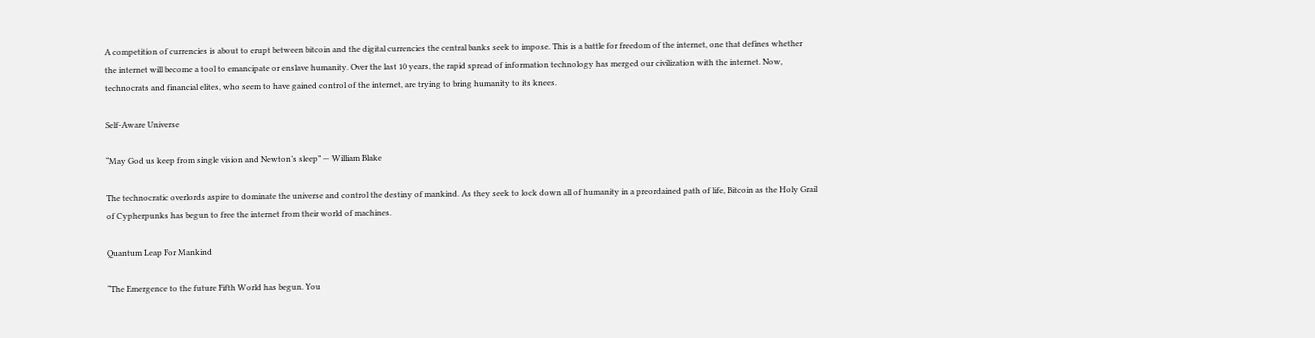A competition of currencies is about to erupt between bitcoin and the digital currencies the central banks seek to impose. This is a battle for freedom of the internet, one that defines whether the internet will become a tool to emancipate or enslave humanity. Over the last 10 years, the rapid spread of information technology has merged our civilization with the internet. Now, technocrats and financial elites, who seem to have gained control of the internet, are trying to bring humanity to its knees.

Self-Aware Universe

“May God us keep from single vision and Newton’s sleep” — William Blake

The technocratic overlords aspire to dominate the universe and control the destiny of mankind. As they seek to lock down all of humanity in a preordained path of life, Bitcoin as the Holy Grail of Cypherpunks has begun to free the internet from their world of machines.

Quantum Leap For Mankind

“The Emergence to the future Fifth World has begun. You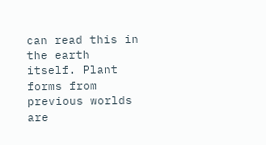can read this in the earth itself. Plant forms from previous worlds are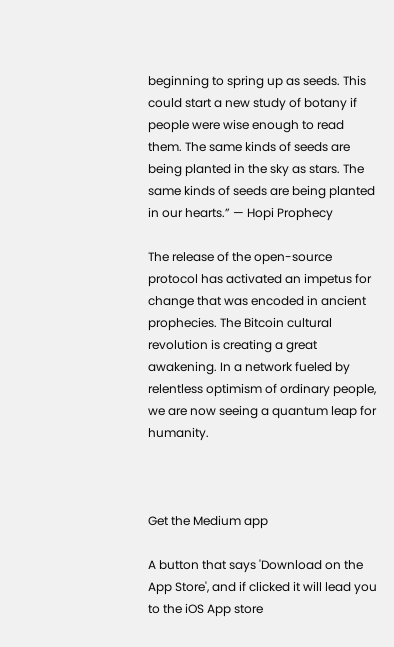beginning to spring up as seeds. This could start a new study of botany if people were wise enough to read them. The same kinds of seeds are being planted in the sky as stars. The same kinds of seeds are being planted in our hearts.” — Hopi Prophecy

The release of the open-source protocol has activated an impetus for change that was encoded in ancient prophecies. The Bitcoin cultural revolution is creating a great awakening. In a network fueled by relentless optimism of ordinary people, we are now seeing a quantum leap for humanity.



Get the Medium app

A button that says 'Download on the App Store', and if clicked it will lead you to the iOS App store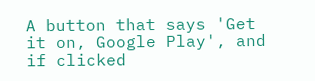A button that says 'Get it on, Google Play', and if clicked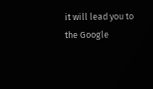it will lead you to the Google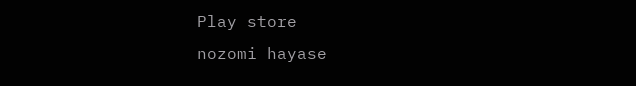Play store
nozomi hayase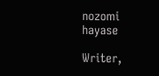nozomi hayase

Writer,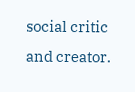social critic and creator.